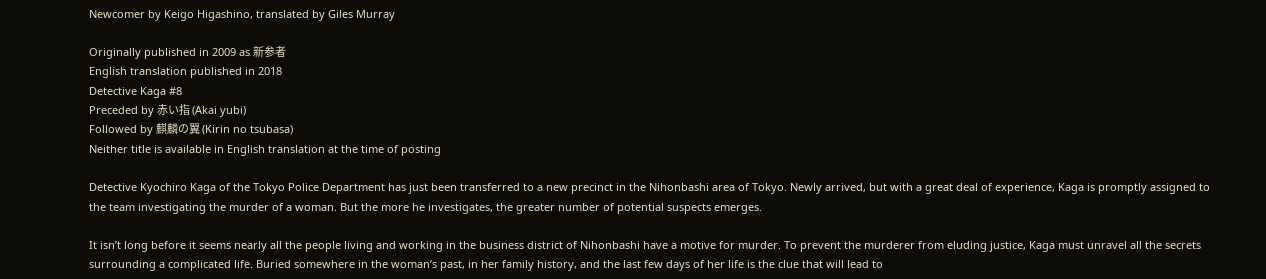Newcomer by Keigo Higashino, translated by Giles Murray

Originally published in 2009 as 新参者
English translation published in 2018
Detective Kaga #8
Preceded by 赤い指 (Akai yubi)
Followed by 麒麟の翼 (Kirin no tsubasa)
Neither title is available in English translation at the time of posting

Detective Kyochiro Kaga of the Tokyo Police Department has just been transferred to a new precinct in the Nihonbashi area of Tokyo. Newly arrived, but with a great deal of experience, Kaga is promptly assigned to the team investigating the murder of a woman. But the more he investigates, the greater number of potential suspects emerges.

It isn’t long before it seems nearly all the people living and working in the business district of Nihonbashi have a motive for murder. To prevent the murderer from eluding justice, Kaga must unravel all the secrets surrounding a complicated life. Buried somewhere in the woman’s past, in her family history, and the last few days of her life is the clue that will lead to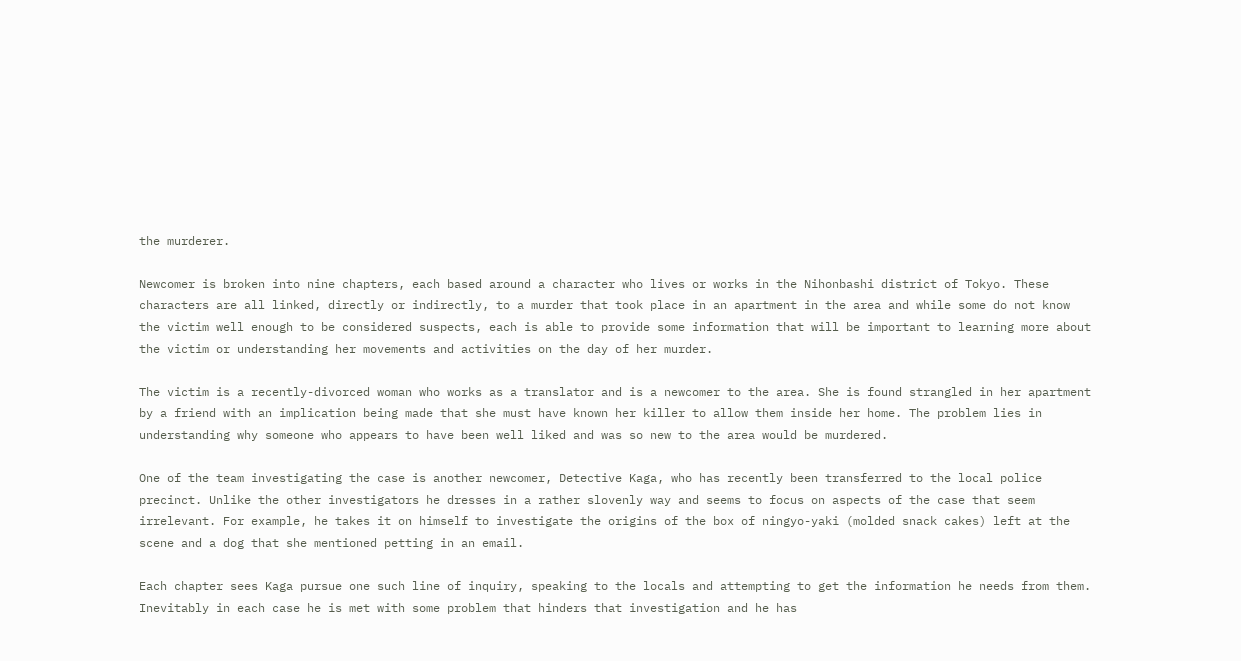the murderer.

Newcomer is broken into nine chapters, each based around a character who lives or works in the Nihonbashi district of Tokyo. These characters are all linked, directly or indirectly, to a murder that took place in an apartment in the area and while some do not know the victim well enough to be considered suspects, each is able to provide some information that will be important to learning more about the victim or understanding her movements and activities on the day of her murder.

The victim is a recently-divorced woman who works as a translator and is a newcomer to the area. She is found strangled in her apartment by a friend with an implication being made that she must have known her killer to allow them inside her home. The problem lies in understanding why someone who appears to have been well liked and was so new to the area would be murdered.

One of the team investigating the case is another newcomer, Detective Kaga, who has recently been transferred to the local police precinct. Unlike the other investigators he dresses in a rather slovenly way and seems to focus on aspects of the case that seem irrelevant. For example, he takes it on himself to investigate the origins of the box of ningyo-yaki (molded snack cakes) left at the scene and a dog that she mentioned petting in an email.

Each chapter sees Kaga pursue one such line of inquiry, speaking to the locals and attempting to get the information he needs from them. Inevitably in each case he is met with some problem that hinders that investigation and he has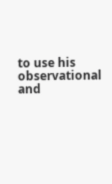to use his observational and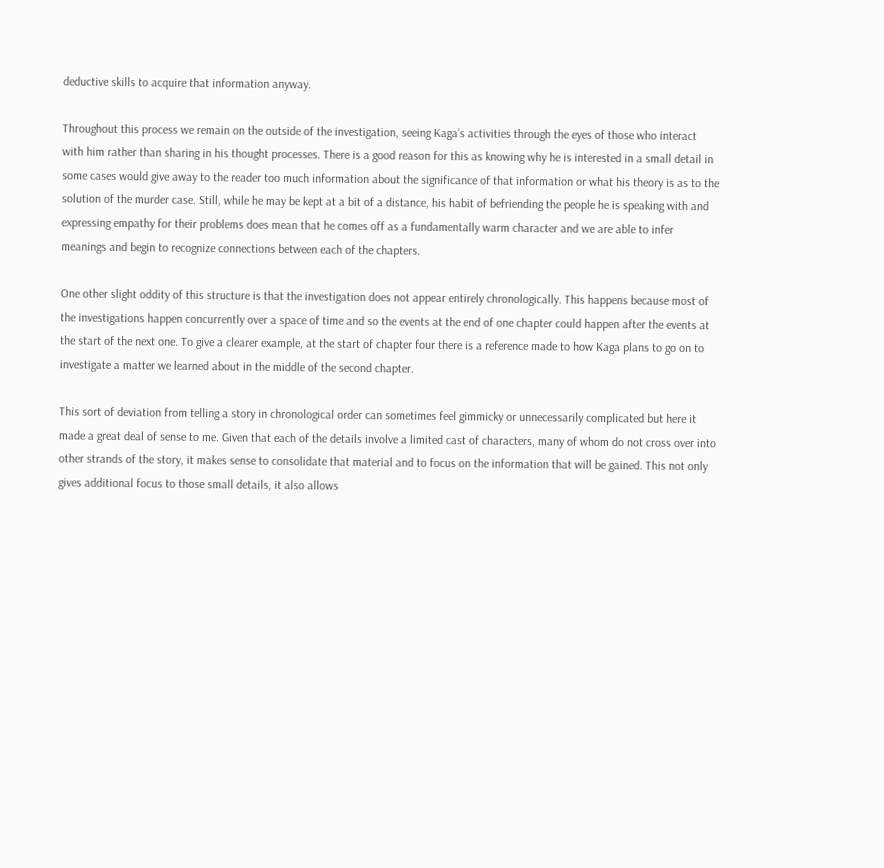deductive skills to acquire that information anyway.

Throughout this process we remain on the outside of the investigation, seeing Kaga’s activities through the eyes of those who interact with him rather than sharing in his thought processes. There is a good reason for this as knowing why he is interested in a small detail in some cases would give away to the reader too much information about the significance of that information or what his theory is as to the solution of the murder case. Still, while he may be kept at a bit of a distance, his habit of befriending the people he is speaking with and expressing empathy for their problems does mean that he comes off as a fundamentally warm character and we are able to infer meanings and begin to recognize connections between each of the chapters.

One other slight oddity of this structure is that the investigation does not appear entirely chronologically. This happens because most of the investigations happen concurrently over a space of time and so the events at the end of one chapter could happen after the events at the start of the next one. To give a clearer example, at the start of chapter four there is a reference made to how Kaga plans to go on to investigate a matter we learned about in the middle of the second chapter.

This sort of deviation from telling a story in chronological order can sometimes feel gimmicky or unnecessarily complicated but here it made a great deal of sense to me. Given that each of the details involve a limited cast of characters, many of whom do not cross over into other strands of the story, it makes sense to consolidate that material and to focus on the information that will be gained. This not only gives additional focus to those small details, it also allows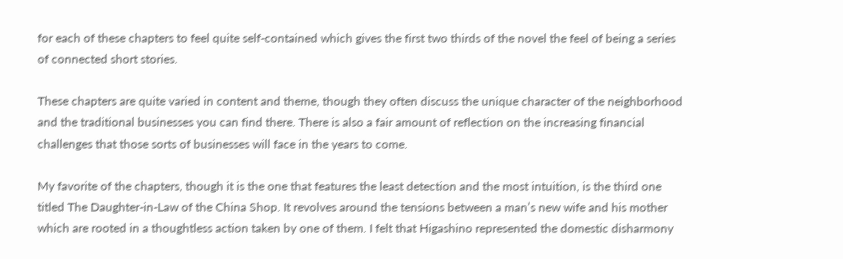for each of these chapters to feel quite self-contained which gives the first two thirds of the novel the feel of being a series of connected short stories.

These chapters are quite varied in content and theme, though they often discuss the unique character of the neighborhood and the traditional businesses you can find there. There is also a fair amount of reflection on the increasing financial challenges that those sorts of businesses will face in the years to come.

My favorite of the chapters, though it is the one that features the least detection and the most intuition, is the third one titled The Daughter-in-Law of the China Shop. It revolves around the tensions between a man’s new wife and his mother which are rooted in a thoughtless action taken by one of them. I felt that Higashino represented the domestic disharmony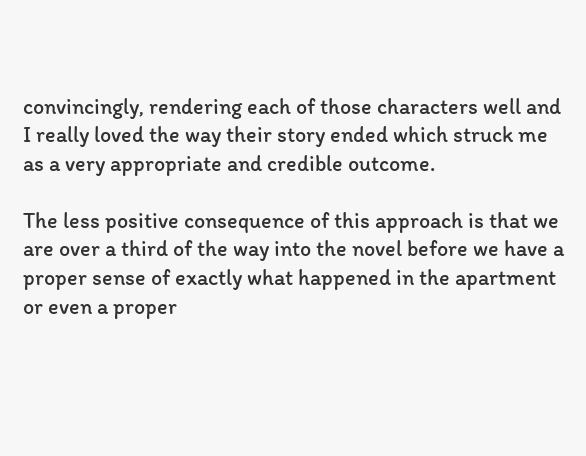convincingly, rendering each of those characters well and I really loved the way their story ended which struck me as a very appropriate and credible outcome.

The less positive consequence of this approach is that we are over a third of the way into the novel before we have a proper sense of exactly what happened in the apartment or even a proper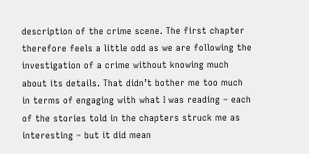description of the crime scene. The first chapter therefore feels a little odd as we are following the investigation of a crime without knowing much about its details. That didn’t bother me too much in terms of engaging with what I was reading – each of the stories told in the chapters struck me as interesting – but it did mean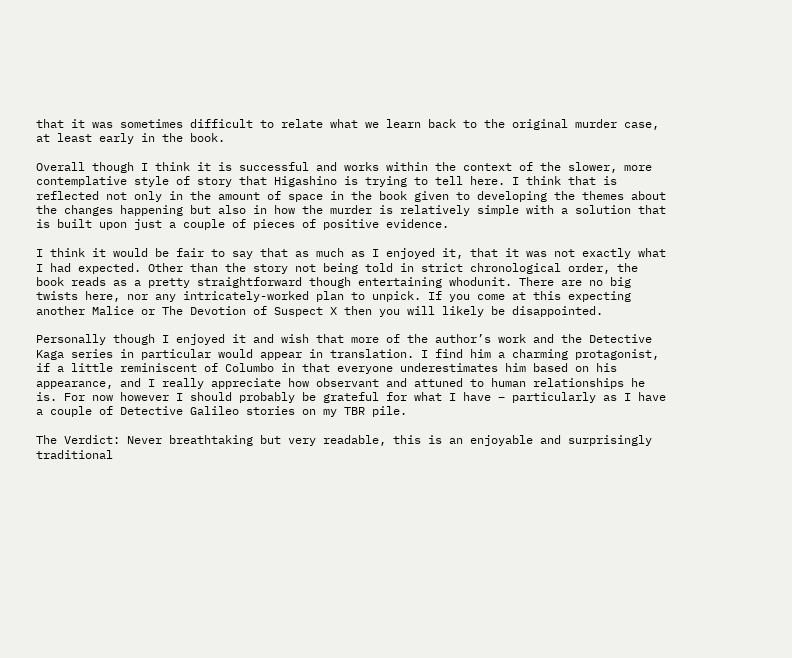that it was sometimes difficult to relate what we learn back to the original murder case, at least early in the book.

Overall though I think it is successful and works within the context of the slower, more contemplative style of story that Higashino is trying to tell here. I think that is reflected not only in the amount of space in the book given to developing the themes about the changes happening but also in how the murder is relatively simple with a solution that is built upon just a couple of pieces of positive evidence.

I think it would be fair to say that as much as I enjoyed it, that it was not exactly what I had expected. Other than the story not being told in strict chronological order, the book reads as a pretty straightforward though entertaining whodunit. There are no big twists here, nor any intricately-worked plan to unpick. If you come at this expecting another Malice or The Devotion of Suspect X then you will likely be disappointed.

Personally though I enjoyed it and wish that more of the author’s work and the Detective Kaga series in particular would appear in translation. I find him a charming protagonist, if a little reminiscent of Columbo in that everyone underestimates him based on his appearance, and I really appreciate how observant and attuned to human relationships he is. For now however I should probably be grateful for what I have – particularly as I have a couple of Detective Galileo stories on my TBR pile.

The Verdict: Never breathtaking but very readable, this is an enjoyable and surprisingly traditional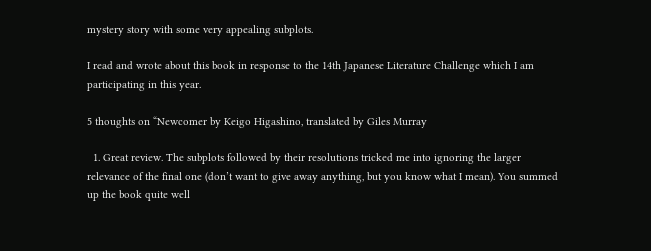mystery story with some very appealing subplots.

I read and wrote about this book in response to the 14th Japanese Literature Challenge which I am participating in this year.

5 thoughts on “Newcomer by Keigo Higashino, translated by Giles Murray

  1. Great review. The subplots followed by their resolutions tricked me into ignoring the larger relevance of the final one (don’t want to give away anything, but you know what I mean). You summed up the book quite well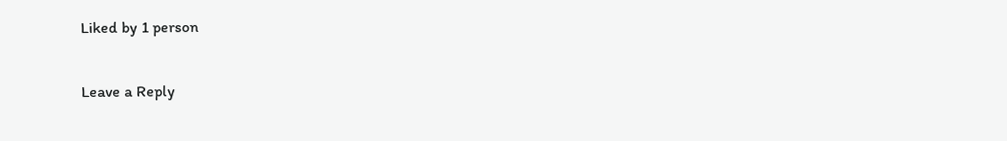Liked by 1 person

Leave a Reply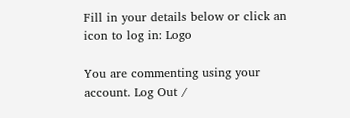Fill in your details below or click an icon to log in: Logo

You are commenting using your account. Log Out /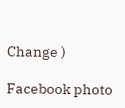Change )

Facebook photo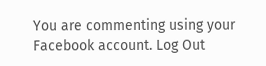You are commenting using your Facebook account. Log Out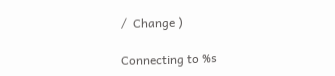/  Change )

Connecting to %s